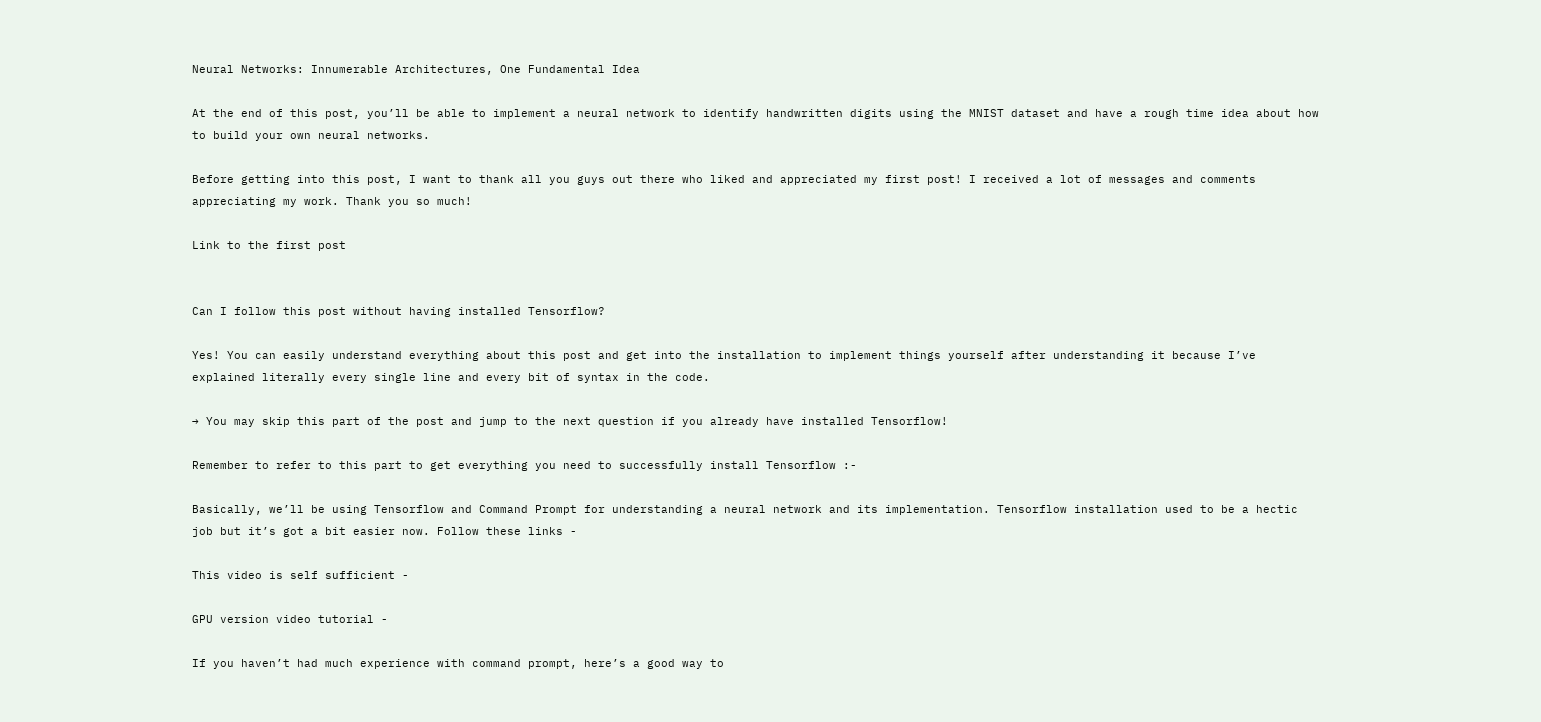Neural Networks: Innumerable Architectures, One Fundamental Idea

At the end of this post, you’ll be able to implement a neural network to identify handwritten digits using the MNIST dataset and have a rough time idea about how to build your own neural networks.

Before getting into this post, I want to thank all you guys out there who liked and appreciated my first post! I received a lot of messages and comments appreciating my work. Thank you so much!

Link to the first post


Can I follow this post without having installed Tensorflow?

Yes! You can easily understand everything about this post and get into the installation to implement things yourself after understanding it because I’ve explained literally every single line and every bit of syntax in the code.

→ You may skip this part of the post and jump to the next question if you already have installed Tensorflow!

Remember to refer to this part to get everything you need to successfully install Tensorflow :-

Basically, we’ll be using Tensorflow and Command Prompt for understanding a neural network and its implementation. Tensorflow installation used to be a hectic job but it’s got a bit easier now. Follow these links -

This video is self sufficient -

GPU version video tutorial -

If you haven’t had much experience with command prompt, here’s a good way to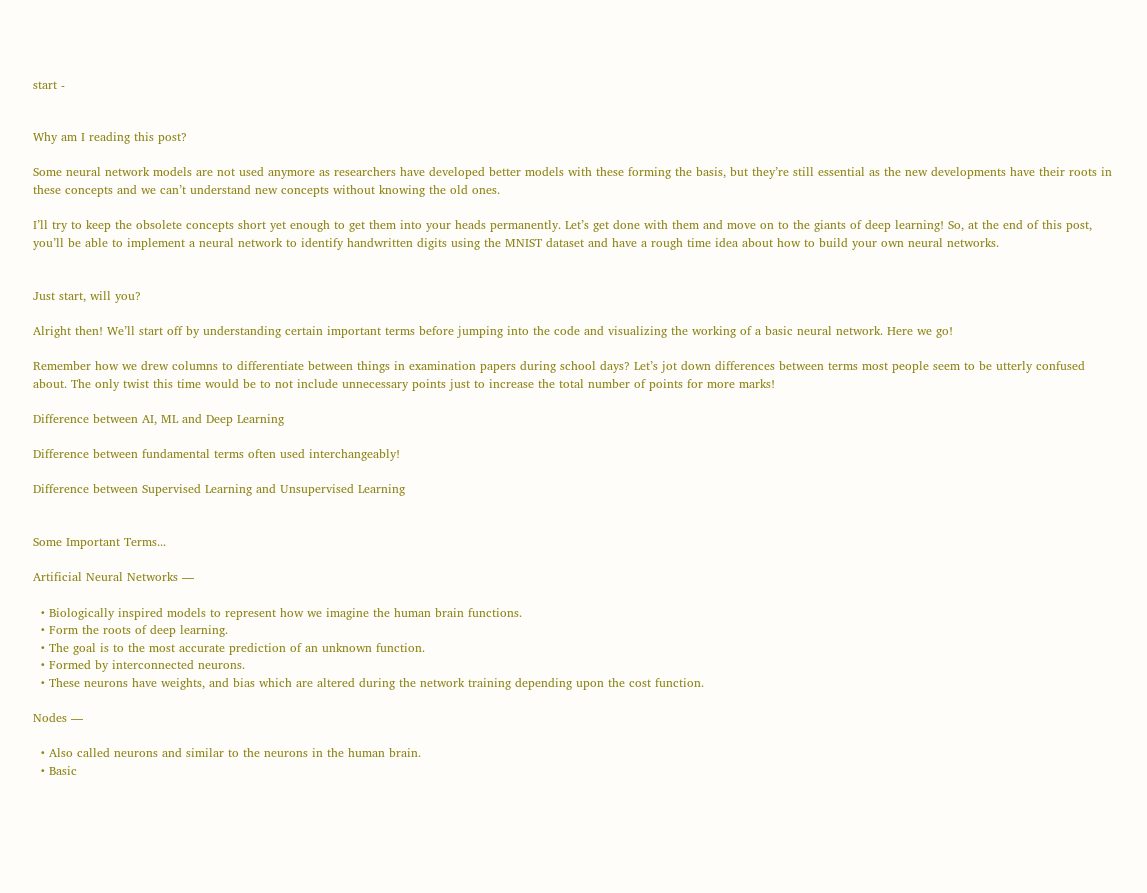start -


Why am I reading this post?

Some neural network models are not used anymore as researchers have developed better models with these forming the basis, but they’re still essential as the new developments have their roots in these concepts and we can’t understand new concepts without knowing the old ones.

I’ll try to keep the obsolete concepts short yet enough to get them into your heads permanently. Let’s get done with them and move on to the giants of deep learning! So, at the end of this post, you’ll be able to implement a neural network to identify handwritten digits using the MNIST dataset and have a rough time idea about how to build your own neural networks.


Just start, will you?

Alright then! We’ll start off by understanding certain important terms before jumping into the code and visualizing the working of a basic neural network. Here we go!

Remember how we drew columns to differentiate between things in examination papers during school days? Let’s jot down differences between terms most people seem to be utterly confused about. The only twist this time would be to not include unnecessary points just to increase the total number of points for more marks!

Difference between AI, ML and Deep Learning

Difference between fundamental terms often used interchangeably!

Difference between Supervised Learning and Unsupervised Learning


Some Important Terms...

Artificial Neural Networks —

  • Biologically inspired models to represent how we imagine the human brain functions.
  • Form the roots of deep learning.
  • The goal is to the most accurate prediction of an unknown function.
  • Formed by interconnected neurons.
  • These neurons have weights, and bias which are altered during the network training depending upon the cost function.

Nodes —

  • Also called neurons and similar to the neurons in the human brain.
  • Basic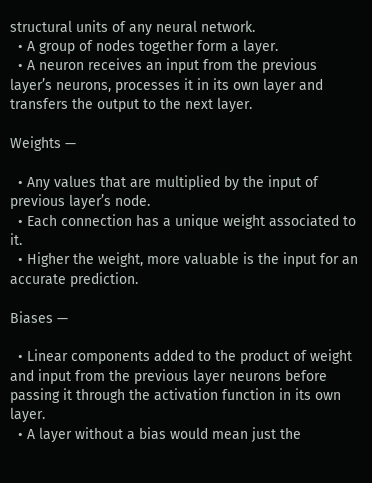structural units of any neural network.
  • A group of nodes together form a layer.
  • A neuron receives an input from the previous layer’s neurons, processes it in its own layer and transfers the output to the next layer.

Weights —

  • Any values that are multiplied by the input of previous layer’s node.
  • Each connection has a unique weight associated to it.
  • Higher the weight, more valuable is the input for an accurate prediction.

Biases —

  • Linear components added to the product of weight and input from the previous layer neurons before passing it through the activation function in its own layer.
  • A layer without a bias would mean just the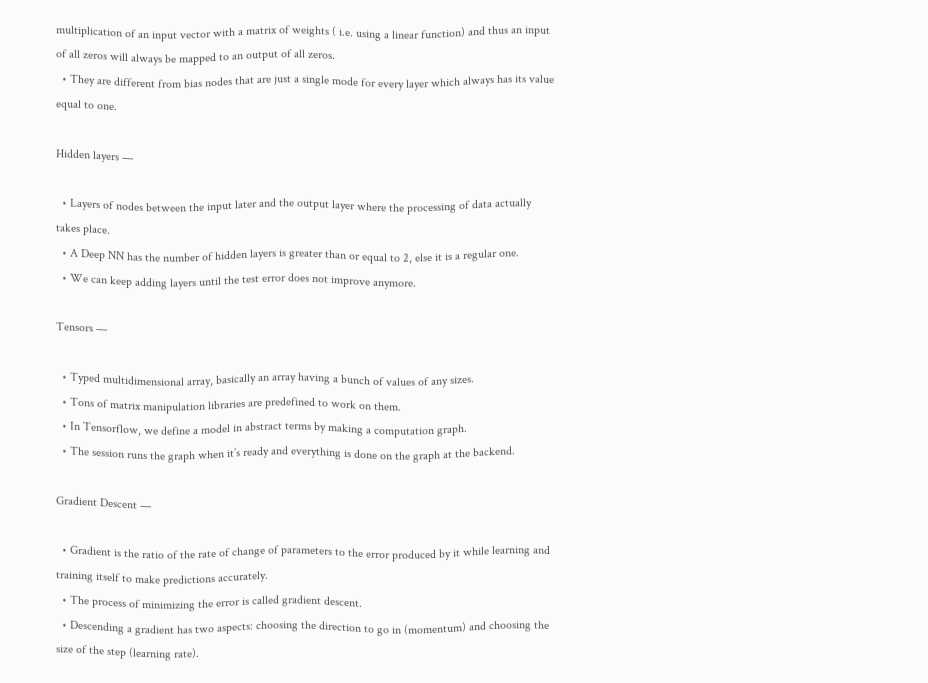multiplication of an input vector with a matrix of weights ( i.e. using a linear function) and thus an input of all zeros will always be mapped to an output of all zeros.
  • They are different from bias nodes that are just a single mode for every layer which always has its value equal to one.

Hidden layers —

  • Layers of nodes between the input later and the output layer where the processing of data actually takes place.
  • A Deep NN has the number of hidden layers is greater than or equal to 2, else it is a regular one.
  • We can keep adding layers until the test error does not improve anymore.

Tensors —

  • Typed multidimensional array, basically an array having a bunch of values of any sizes.
  • Tons of matrix manipulation libraries are predefined to work on them.
  • In Tensorflow, we define a model in abstract terms by making a computation graph.
  • The session runs the graph when it’s ready and everything is done on the graph at the backend.

Gradient Descent —

  • Gradient is the ratio of the rate of change of parameters to the error produced by it while learning and training itself to make predictions accurately.
  • The process of minimizing the error is called gradient descent.
  • Descending a gradient has two aspects: choosing the direction to go in (momentum) and choosing the size of the step (learning rate).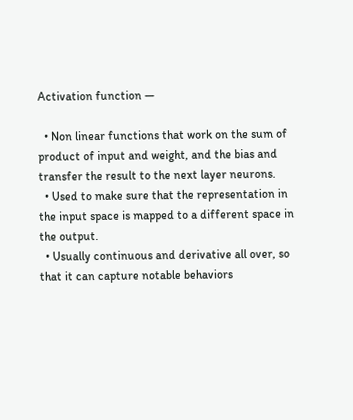Activation function —

  • Non linear functions that work on the sum of product of input and weight, and the bias and transfer the result to the next layer neurons.
  • Used to make sure that the representation in the input space is mapped to a different space in the output.
  • Usually continuous and derivative all over, so that it can capture notable behaviors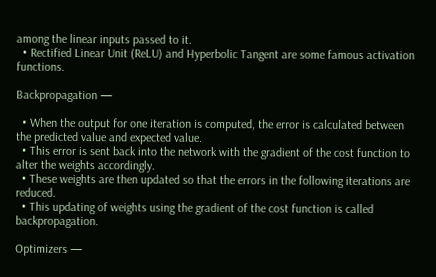among the linear inputs passed to it.
  • Rectified Linear Unit (ReLU) and Hyperbolic Tangent are some famous activation functions.

Backpropagation —

  • When the output for one iteration is computed, the error is calculated between the predicted value and expected value.
  • This error is sent back into the network with the gradient of the cost function to alter the weights accordingly.
  • These weights are then updated so that the errors in the following iterations are reduced.
  • This updating of weights using the gradient of the cost function is called backpropagation.

Optimizers —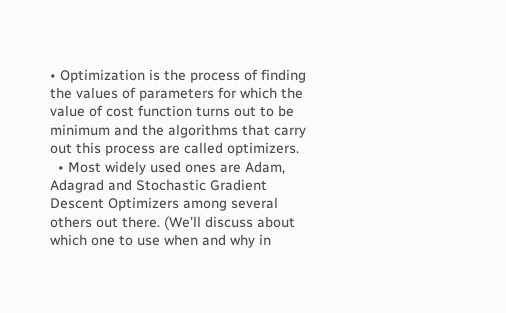• Optimization is the process of finding the values of parameters for which the value of cost function turns out to be minimum and the algorithms that carry out this process are called optimizers.
  • Most widely used ones are Adam, Adagrad and Stochastic Gradient Descent Optimizers among several others out there. (We’ll discuss about which one to use when and why in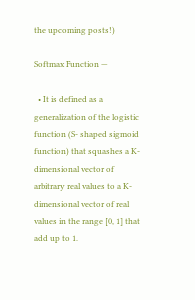the upcoming posts!)

Softmax Function —

  • It is defined as a generalization of the logistic function (S- shaped sigmoid function) that squashes a K-dimensional vector of arbitrary real values to a K-dimensional vector of real values in the range [0, 1] that add up to 1.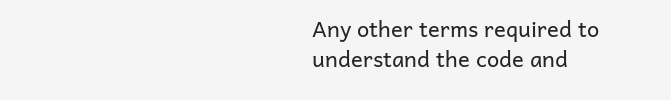Any other terms required to understand the code and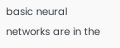basic neural networks are in the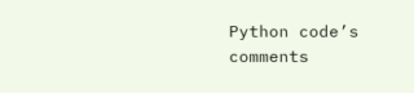Python code’s comments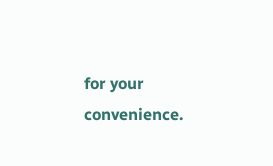for your convenience.